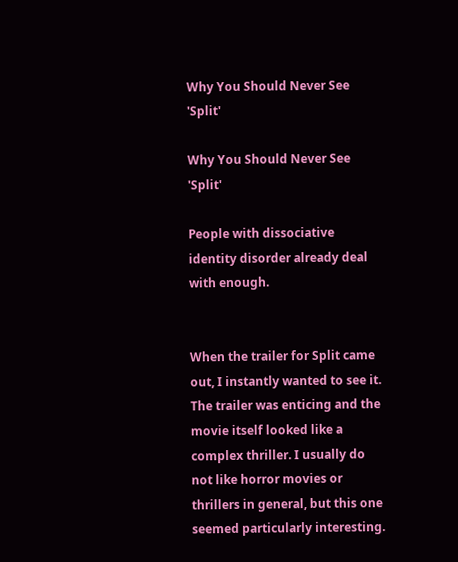Why You Should Never See 'Split'

Why You Should Never See 'Split'

People with dissociative identity disorder already deal with enough.


When the trailer for Split came out, I instantly wanted to see it. The trailer was enticing and the movie itself looked like a complex thriller. I usually do not like horror movies or thrillers in general, but this one seemed particularly interesting.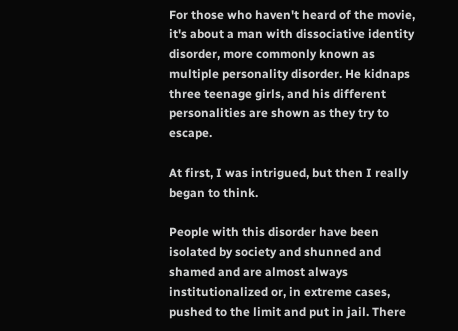For those who haven't heard of the movie, it's about a man with dissociative identity disorder, more commonly known as multiple personality disorder. He kidnaps three teenage girls, and his different personalities are shown as they try to escape.

At first, I was intrigued, but then I really began to think.

People with this disorder have been isolated by society and shunned and shamed and are almost always institutionalized or, in extreme cases, pushed to the limit and put in jail. There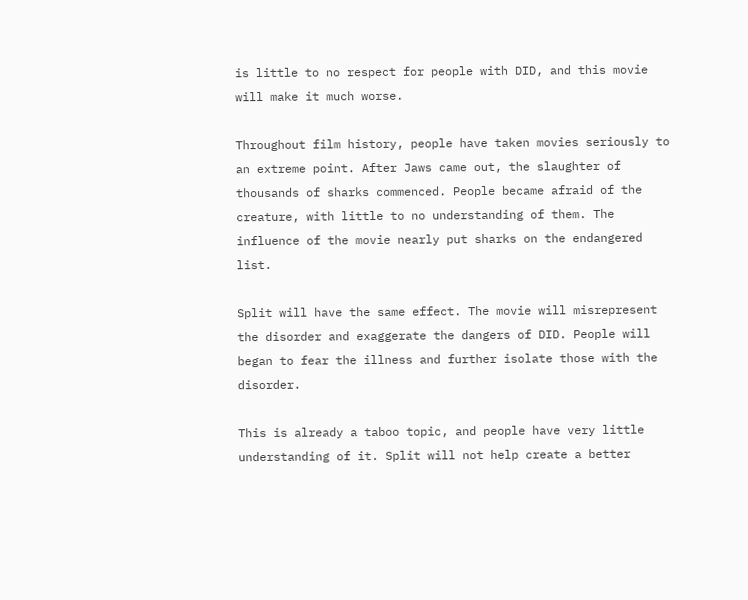is little to no respect for people with DID, and this movie will make it much worse.

Throughout film history, people have taken movies seriously to an extreme point. After Jaws came out, the slaughter of thousands of sharks commenced. People became afraid of the creature, with little to no understanding of them. The influence of the movie nearly put sharks on the endangered list.

Split will have the same effect. The movie will misrepresent the disorder and exaggerate the dangers of DID. People will began to fear the illness and further isolate those with the disorder.

This is already a taboo topic, and people have very little understanding of it. Split will not help create a better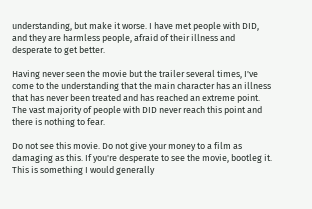understanding, but make it worse. I have met people with DID, and they are harmless people, afraid of their illness and desperate to get better.

Having never seen the movie but the trailer several times, I've come to the understanding that the main character has an illness that has never been treated and has reached an extreme point. The vast majority of people with DID never reach this point and there is nothing to fear.

Do not see this movie. Do not give your money to a film as damaging as this. If you're desperate to see the movie, bootleg it. This is something I would generally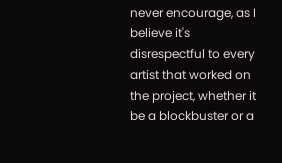never encourage, as I believe it's disrespectful to every artist that worked on the project, whether it be a blockbuster or a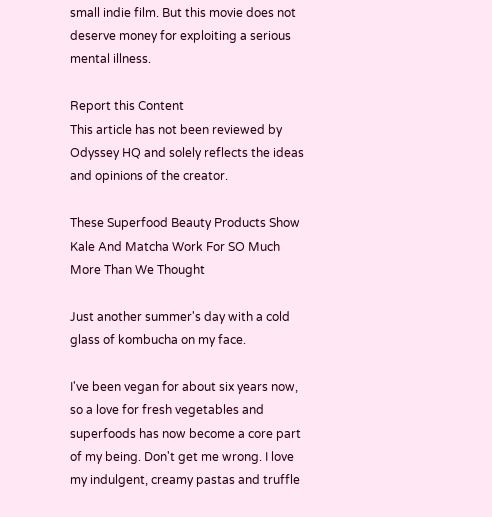small indie film. But this movie does not deserve money for exploiting a serious mental illness.

Report this Content
This article has not been reviewed by Odyssey HQ and solely reflects the ideas and opinions of the creator.

These Superfood Beauty Products Show Kale And Matcha Work For SO Much More Than We Thought

Just another summer's day with a cold glass of kombucha on my face.

I've been vegan for about six years now, so a love for fresh vegetables and superfoods has now become a core part of my being. Don't get me wrong. I love my indulgent, creamy pastas and truffle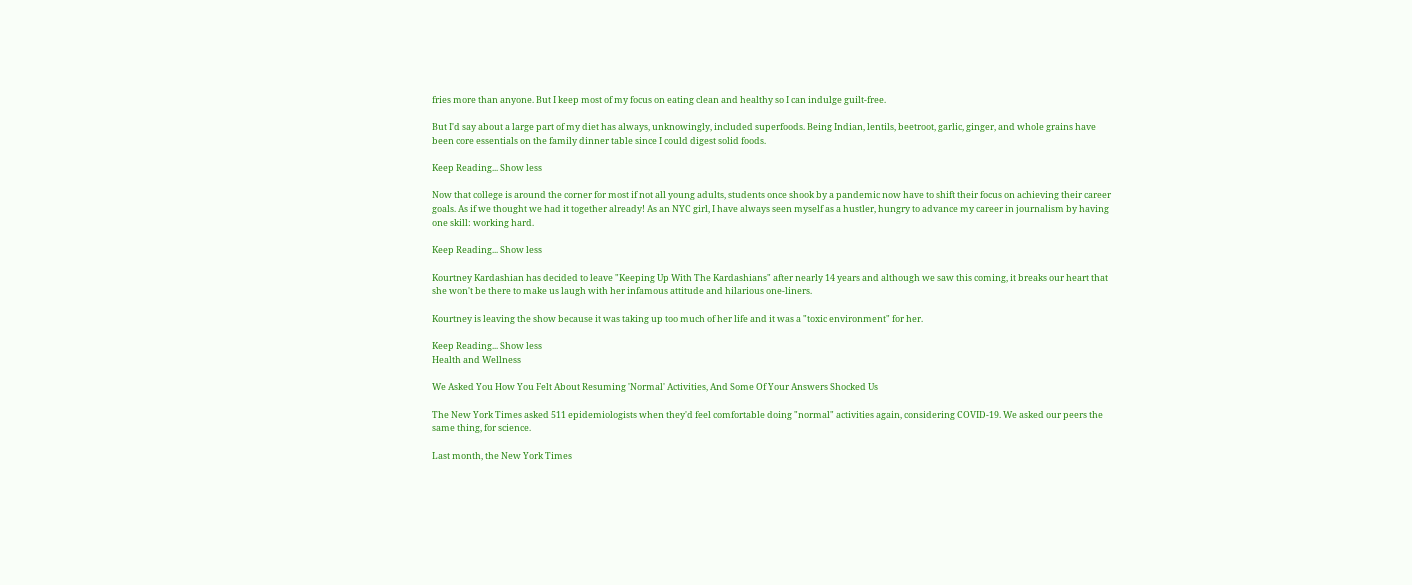fries more than anyone. But I keep most of my focus on eating clean and healthy so I can indulge guilt-free.

But I'd say about a large part of my diet has always, unknowingly, included superfoods. Being Indian, lentils, beetroot, garlic, ginger, and whole grains have been core essentials on the family dinner table since I could digest solid foods.

Keep Reading... Show less

Now that college is around the corner for most if not all young adults, students once shook by a pandemic now have to shift their focus on achieving their career goals. As if we thought we had it together already! As an NYC girl, I have always seen myself as a hustler, hungry to advance my career in journalism by having one skill: working hard.

Keep Reading... Show less

Kourtney Kardashian has decided to leave "Keeping Up With The Kardashians" after nearly 14 years and although we saw this coming, it breaks our heart that she won't be there to make us laugh with her infamous attitude and hilarious one-liners.

Kourtney is leaving the show because it was taking up too much of her life and it was a "toxic environment" for her.

Keep Reading... Show less
Health and Wellness

We Asked You How You Felt About Resuming 'Normal' Activities, And Some Of Your Answers Shocked Us

The New York Times asked 511 epidemiologists when they'd feel comfortable doing "normal" activities again, considering COVID-19. We asked our peers the same thing, for science.

Last month, the New York Times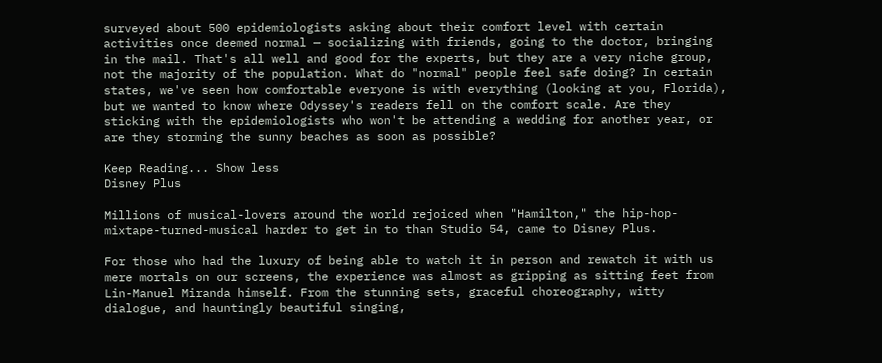surveyed about 500 epidemiologists asking about their comfort level with certain activities once deemed normal — socializing with friends, going to the doctor, bringing in the mail. That's all well and good for the experts, but they are a very niche group, not the majority of the population. What do "normal" people feel safe doing? In certain states, we've seen how comfortable everyone is with everything (looking at you, Florida), but we wanted to know where Odyssey's readers fell on the comfort scale. Are they sticking with the epidemiologists who won't be attending a wedding for another year, or are they storming the sunny beaches as soon as possible?

Keep Reading... Show less
Disney Plus

Millions of musical-lovers around the world rejoiced when "Hamilton," the hip-hop-mixtape-turned-musical harder to get in to than Studio 54, came to Disney Plus.

For those who had the luxury of being able to watch it in person and rewatch it with us mere mortals on our screens, the experience was almost as gripping as sitting feet from Lin-Manuel Miranda himself. From the stunning sets, graceful choreography, witty dialogue, and hauntingly beautiful singing,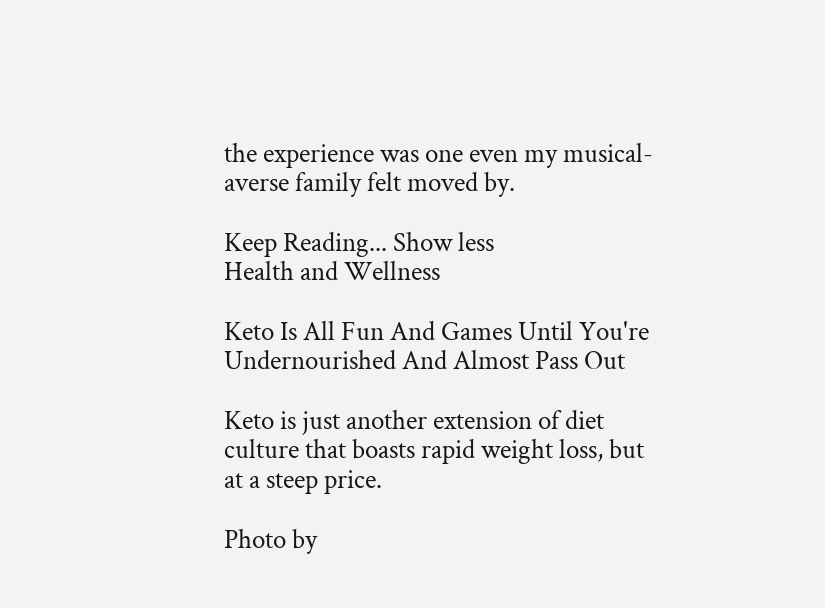the experience was one even my musical-averse family felt moved by.

Keep Reading... Show less
Health and Wellness

Keto Is All Fun And Games Until You're Undernourished And Almost Pass Out

Keto is just another extension of diet culture that boasts rapid weight loss, but at a steep price.

Photo by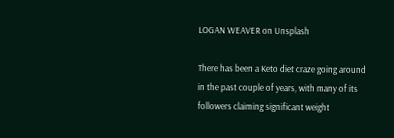LOGAN WEAVER on Unsplash

There has been a Keto diet craze going around in the past couple of years, with many of its followers claiming significant weight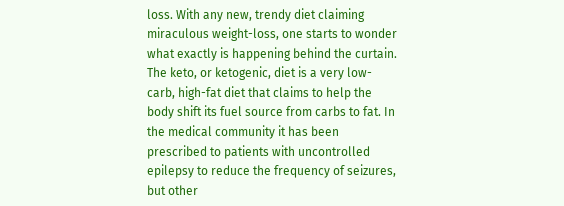loss. With any new, trendy diet claiming miraculous weight-loss, one starts to wonder what exactly is happening behind the curtain. The keto, or ketogenic, diet is a very low-carb, high-fat diet that claims to help the body shift its fuel source from carbs to fat. In the medical community it has been prescribed to patients with uncontrolled epilepsy to reduce the frequency of seizures, but other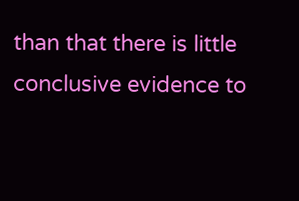than that there is little conclusive evidence to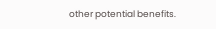other potential benefits.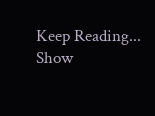Keep Reading... Show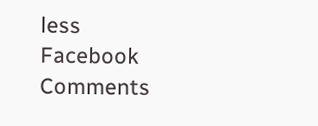less
Facebook Comments